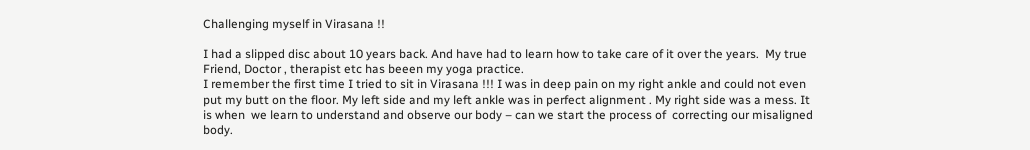Challenging myself in Virasana !!

I had a slipped disc about 10 years back. And have had to learn how to take care of it over the years.  My true Friend, Doctor , therapist etc has beeen my yoga practice.
I remember the first time I tried to sit in Virasana !!! I was in deep pain on my right ankle and could not even put my butt on the floor. My left side and my left ankle was in perfect alignment . My right side was a mess. It is when  we learn to understand and observe our body – can we start the process of  correcting our misaligned body.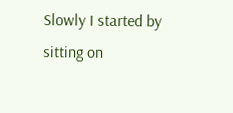Slowly I started by sitting on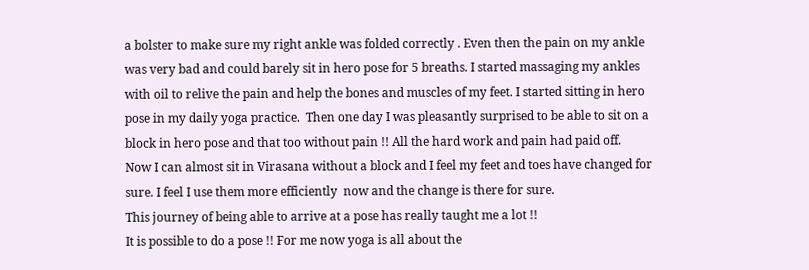a bolster to make sure my right ankle was folded correctly . Even then the pain on my ankle was very bad and could barely sit in hero pose for 5 breaths. I started massaging my ankles with oil to relive the pain and help the bones and muscles of my feet. I started sitting in hero pose in my daily yoga practice.  Then one day I was pleasantly surprised to be able to sit on a block in hero pose and that too without pain !! All the hard work and pain had paid off.
Now I can almost sit in Virasana without a block and I feel my feet and toes have changed for sure. I feel I use them more efficiently  now and the change is there for sure.
This journey of being able to arrive at a pose has really taught me a lot !!
It is possible to do a pose !! For me now yoga is all about the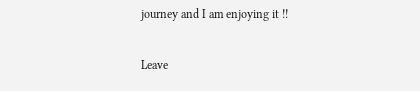journey and I am enjoying it !!

Leave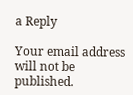a Reply

Your email address will not be published.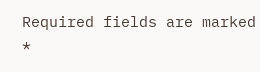Required fields are marked *